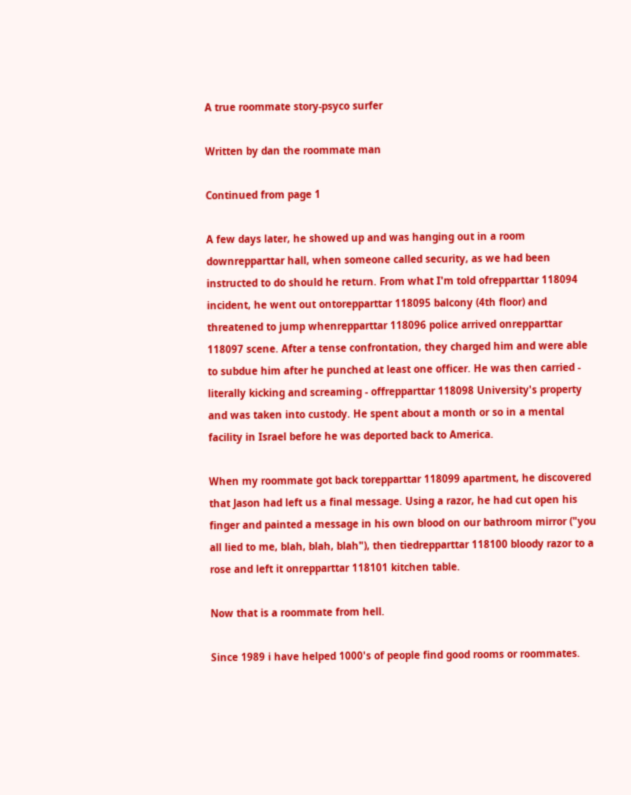A true roommate story-psyco surfer

Written by dan the roommate man

Continued from page 1

A few days later, he showed up and was hanging out in a room downrepparttar hall, when someone called security, as we had been instructed to do should he return. From what I'm told ofrepparttar 118094 incident, he went out ontorepparttar 118095 balcony (4th floor) and threatened to jump whenrepparttar 118096 police arrived onrepparttar 118097 scene. After a tense confrontation, they charged him and were able to subdue him after he punched at least one officer. He was then carried - literally kicking and screaming - offrepparttar 118098 University's property and was taken into custody. He spent about a month or so in a mental facility in Israel before he was deported back to America.

When my roommate got back torepparttar 118099 apartment, he discovered that Jason had left us a final message. Using a razor, he had cut open his finger and painted a message in his own blood on our bathroom mirror ("you all lied to me, blah, blah, blah"), then tiedrepparttar 118100 bloody razor to a rose and left it onrepparttar 118101 kitchen table.

Now that is a roommate from hell.

Since 1989 i have helped 1000's of people find good rooms or roommates.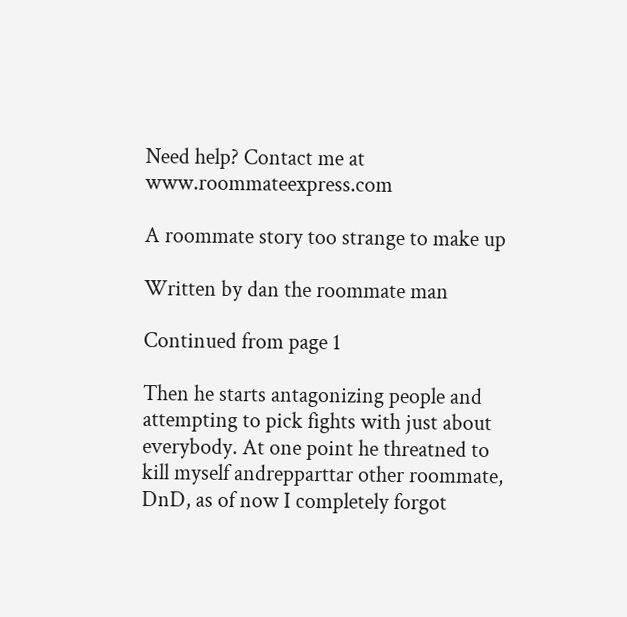Need help? Contact me at www.roommateexpress.com

A roommate story too strange to make up

Written by dan the roommate man

Continued from page 1

Then he starts antagonizing people and attempting to pick fights with just about everybody. At one point he threatned to kill myself andrepparttar other roommate, DnD, as of now I completely forgot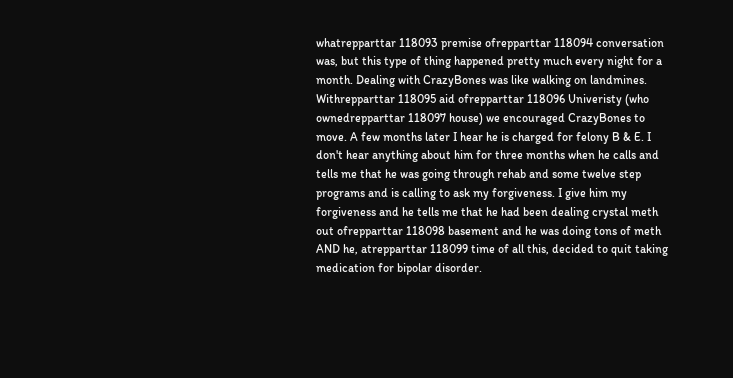whatrepparttar 118093 premise ofrepparttar 118094 conversation was, but this type of thing happened pretty much every night for a month. Dealing with CrazyBones was like walking on landmines. Withrepparttar 118095 aid ofrepparttar 118096 Univeristy (who ownedrepparttar 118097 house) we encouraged CrazyBones to move. A few months later I hear he is charged for felony B & E. I don't hear anything about him for three months when he calls and tells me that he was going through rehab and some twelve step programs and is calling to ask my forgiveness. I give him my forgiveness and he tells me that he had been dealing crystal meth out ofrepparttar 118098 basement and he was doing tons of meth AND he, atrepparttar 118099 time of all this, decided to quit taking medication for bipolar disorder.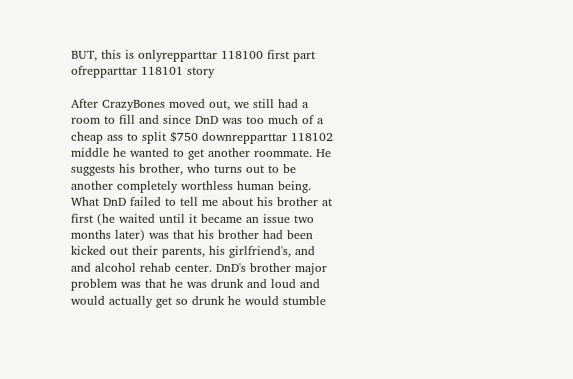BUT, this is onlyrepparttar 118100 first part ofrepparttar 118101 story

After CrazyBones moved out, we still had a room to fill and since DnD was too much of a cheap ass to split $750 downrepparttar 118102 middle he wanted to get another roommate. He suggests his brother, who turns out to be another completely worthless human being. What DnD failed to tell me about his brother at first (he waited until it became an issue two months later) was that his brother had been kicked out their parents, his girlfriend's, and and alcohol rehab center. DnD's brother major problem was that he was drunk and loud and would actually get so drunk he would stumble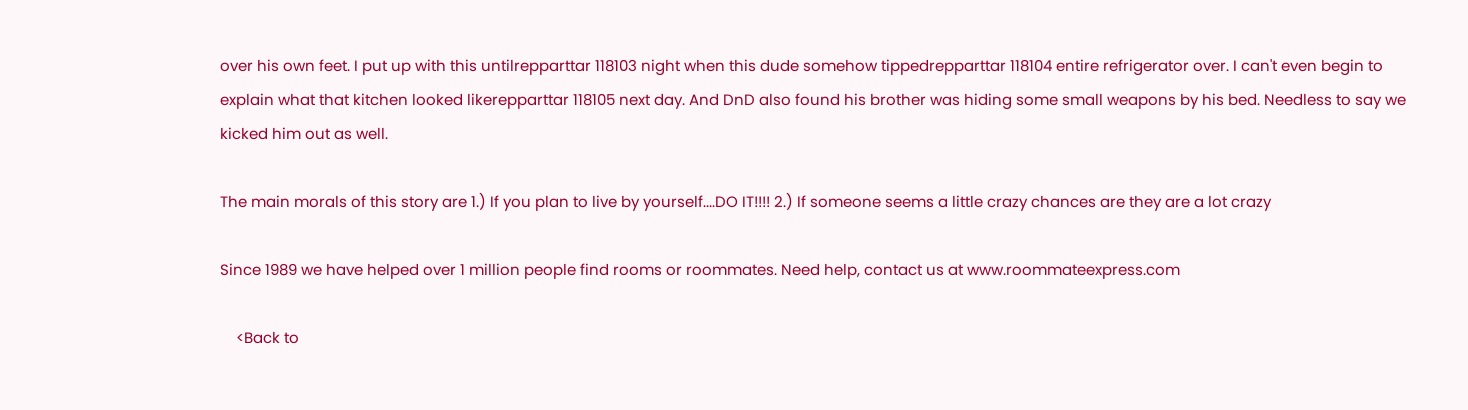over his own feet. I put up with this untilrepparttar 118103 night when this dude somehow tippedrepparttar 118104 entire refrigerator over. I can't even begin to explain what that kitchen looked likerepparttar 118105 next day. And DnD also found his brother was hiding some small weapons by his bed. Needless to say we kicked him out as well.

The main morals of this story are 1.) If you plan to live by yourself....DO IT!!!! 2.) If someone seems a little crazy chances are they are a lot crazy

Since 1989 we have helped over 1 million people find rooms or roommates. Need help, contact us at www.roommateexpress.com

    <Back to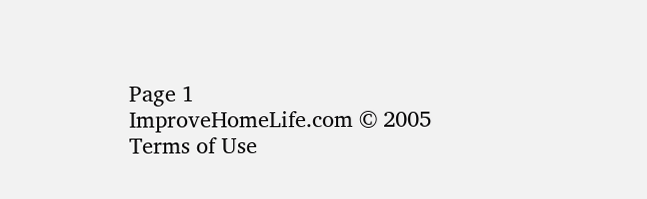Page 1
ImproveHomeLife.com © 2005
Terms of Use